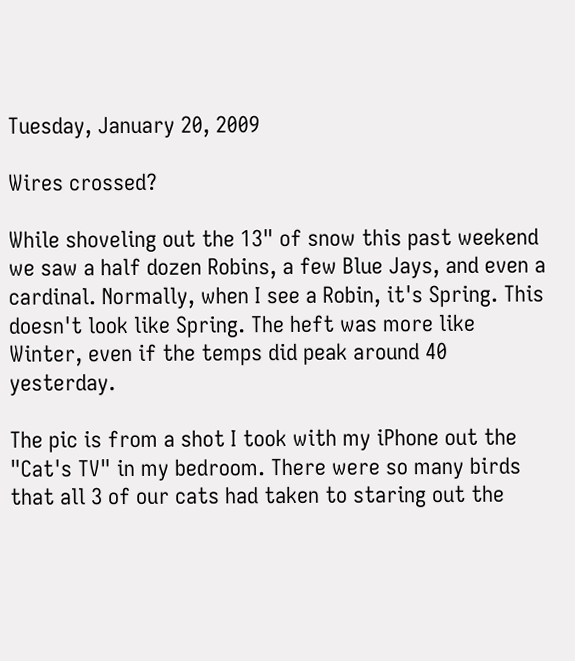Tuesday, January 20, 2009

Wires crossed?

While shoveling out the 13" of snow this past weekend we saw a half dozen Robins, a few Blue Jays, and even a cardinal. Normally, when I see a Robin, it's Spring. This doesn't look like Spring. The heft was more like Winter, even if the temps did peak around 40 yesterday.

The pic is from a shot I took with my iPhone out the "Cat's TV" in my bedroom. There were so many birds that all 3 of our cats had taken to staring out the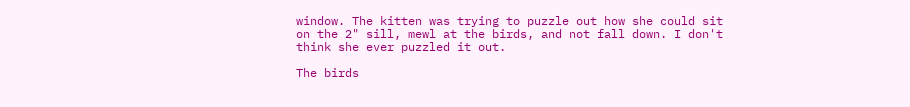window. The kitten was trying to puzzle out how she could sit on the 2" sill, mewl at the birds, and not fall down. I don't think she ever puzzled it out.

The birds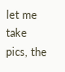let me take pics, the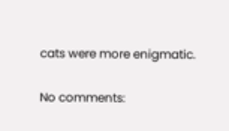cats were more enigmatic.

No comments: